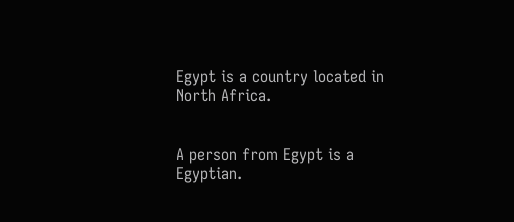Egypt is a country located in North Africa.


A person from Egypt is a Egyptian.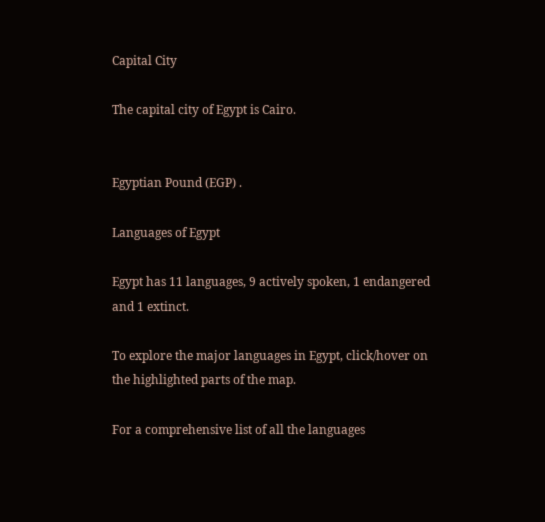Capital City

The capital city of Egypt is Cairo.


Egyptian Pound (EGP) .

Languages of Egypt

Egypt has 11 languages, 9 actively spoken, 1 endangered and 1 extinct.

To explore the major languages in Egypt, click/hover on the highlighted parts of the map.

For a comprehensive list of all the languages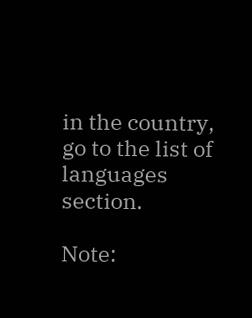in the country, go to the list of languages section.

Note: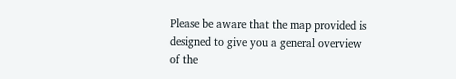Please be aware that the map provided is designed to give you a general overview of the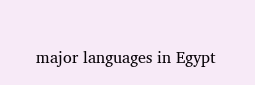major languages in Egypt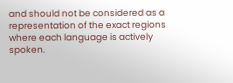and should not be considered as a representation of the exact regions where each language is actively spoken.